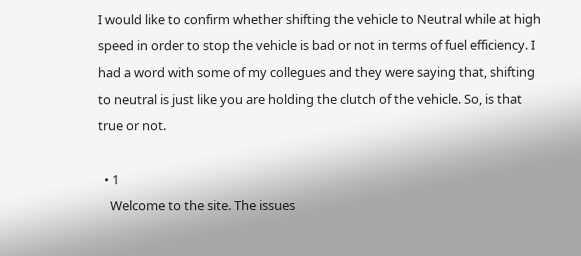I would like to confirm whether shifting the vehicle to Neutral while at high speed in order to stop the vehicle is bad or not in terms of fuel efficiency. I had a word with some of my collegues and they were saying that, shifting to neutral is just like you are holding the clutch of the vehicle. So, is that true or not.

  • 1
    Welcome to the site. The issues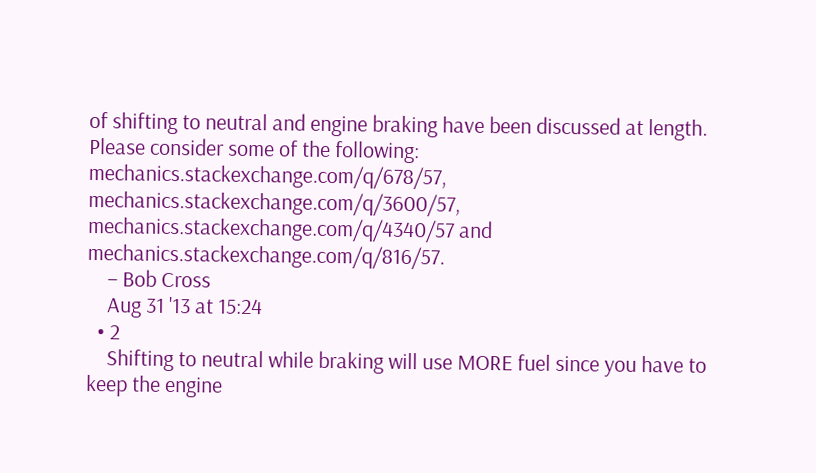of shifting to neutral and engine braking have been discussed at length. Please consider some of the following: mechanics.stackexchange.com/q/678/57, mechanics.stackexchange.com/q/3600/57, mechanics.stackexchange.com/q/4340/57 and mechanics.stackexchange.com/q/816/57.
    – Bob Cross
    Aug 31 '13 at 15:24
  • 2
    Shifting to neutral while braking will use MORE fuel since you have to keep the engine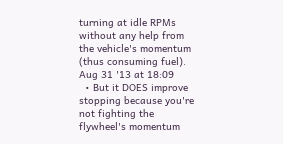turning at idle RPMs without any help from the vehicle's momentum (thus consuming fuel). Aug 31 '13 at 18:09
  • But it DOES improve stopping because you're not fighting the flywheel's momentum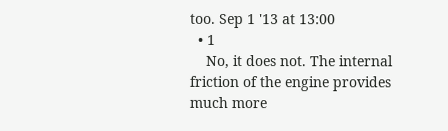too. Sep 1 '13 at 13:00
  • 1
    No, it does not. The internal friction of the engine provides much more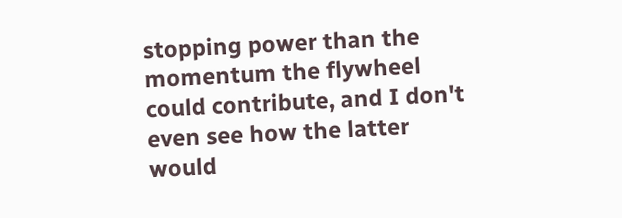stopping power than the momentum the flywheel could contribute, and I don't even see how the latter would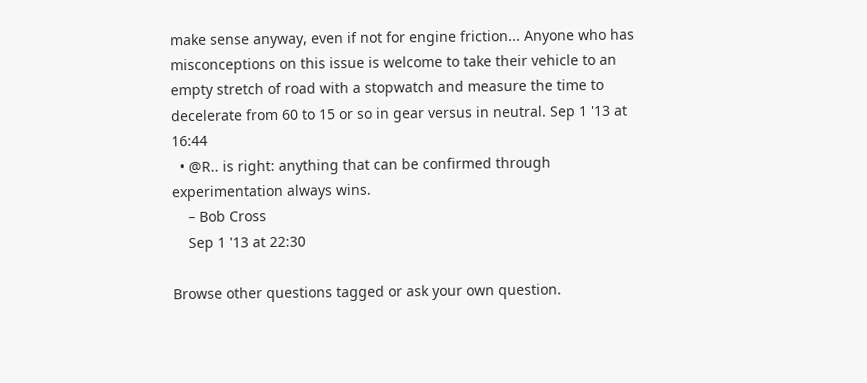make sense anyway, even if not for engine friction... Anyone who has misconceptions on this issue is welcome to take their vehicle to an empty stretch of road with a stopwatch and measure the time to decelerate from 60 to 15 or so in gear versus in neutral. Sep 1 '13 at 16:44
  • @R.. is right: anything that can be confirmed through experimentation always wins.
    – Bob Cross
    Sep 1 '13 at 22:30

Browse other questions tagged or ask your own question.